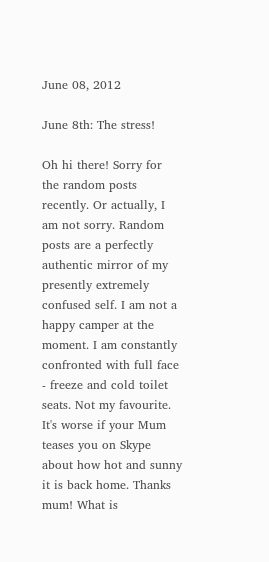June 08, 2012

June 8th: The stress!

Oh hi there! Sorry for the random posts recently. Or actually, I am not sorry. Random posts are a perfectly authentic mirror of my presently extremely confused self. I am not a happy camper at the moment. I am constantly confronted with full face - freeze and cold toilet seats. Not my favourite. It's worse if your Mum teases you on Skype about how hot and sunny it is back home. Thanks mum! What is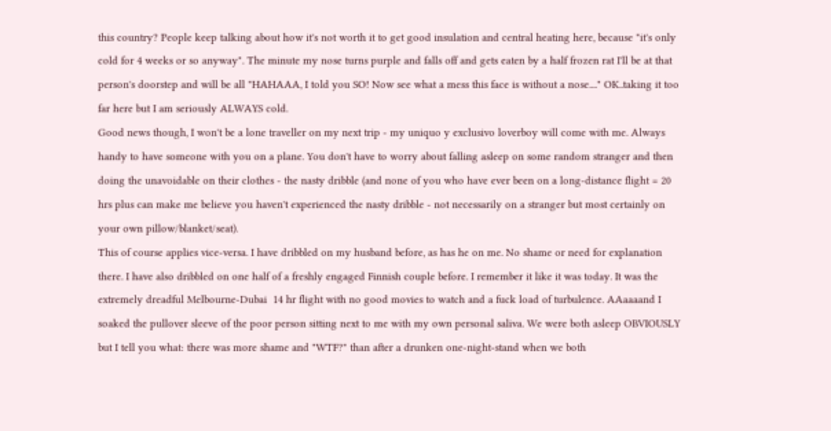this country? People keep talking about how it's not worth it to get good insulation and central heating here, because "it's only cold for 4 weeks or so anyway". The minute my nose turns purple and falls off and gets eaten by a half frozen rat I'll be at that person's doorstep and will be all "HAHAAA, I told you SO! Now see what a mess this face is without a nose...." OK..taking it too far here but I am seriously ALWAYS cold.
Good news though, I won't be a lone traveller on my next trip - my uniquo y exclusivo loverboy will come with me. Always handy to have someone with you on a plane. You don't have to worry about falling asleep on some random stranger and then doing the unavoidable on their clothes - the nasty dribble (and none of you who have ever been on a long-distance flight = 20 hrs plus can make me believe you haven't experienced the nasty dribble - not necessarily on a stranger but most certainly on your own pillow/blanket/seat).
This of course applies vice-versa. I have dribbled on my husband before, as has he on me. No shame or need for explanation there. I have also dribbled on one half of a freshly engaged Finnish couple before. I remember it like it was today. It was the extremely dreadful Melbourne-Dubai  14 hr flight with no good movies to watch and a fuck load of turbulence. AAaaaand I soaked the pullover sleeve of the poor person sitting next to me with my own personal saliva. We were both asleep OBVIOUSLY but I tell you what: there was more shame and "WTF?" than after a drunken one-night-stand when we both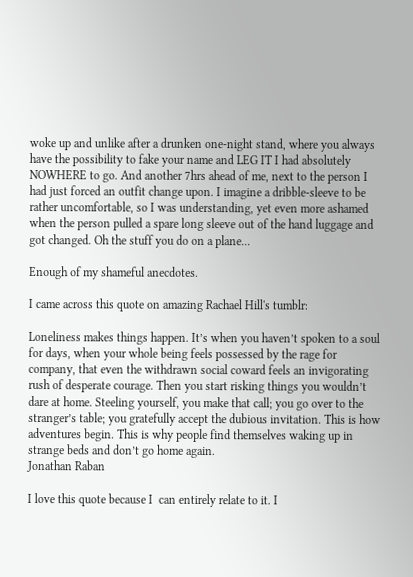woke up and unlike after a drunken one-night stand, where you always have the possibility to fake your name and LEG IT I had absolutely NOWHERE to go. And another 7hrs ahead of me, next to the person I had just forced an outfit change upon. I imagine a dribble-sleeve to be rather uncomfortable, so I was understanding, yet even more ashamed when the person pulled a spare long sleeve out of the hand luggage and got changed. Oh the stuff you do on a plane...

Enough of my shameful anecdotes.

I came across this quote on amazing Rachael Hill's tumblr:

Loneliness makes things happen. It’s when you haven’t spoken to a soul for days, when your whole being feels possessed by the rage for company, that even the withdrawn social coward feels an invigorating rush of desperate courage. Then you start risking things you wouldn’t dare at home. Steeling yourself, you make that call; you go over to the stranger’s table; you gratefully accept the dubious invitation. This is how adventures begin. This is why people find themselves waking up in strange beds and don’t go home again.
Jonathan Raban

I love this quote because I  can entirely relate to it. I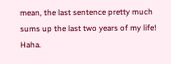mean, the last sentence pretty much sums up the last two years of my life! Haha.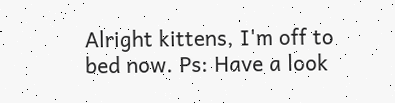Alright kittens, I'm off to bed now. Ps: Have a look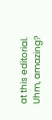at this editorial. Uhm, amazing?